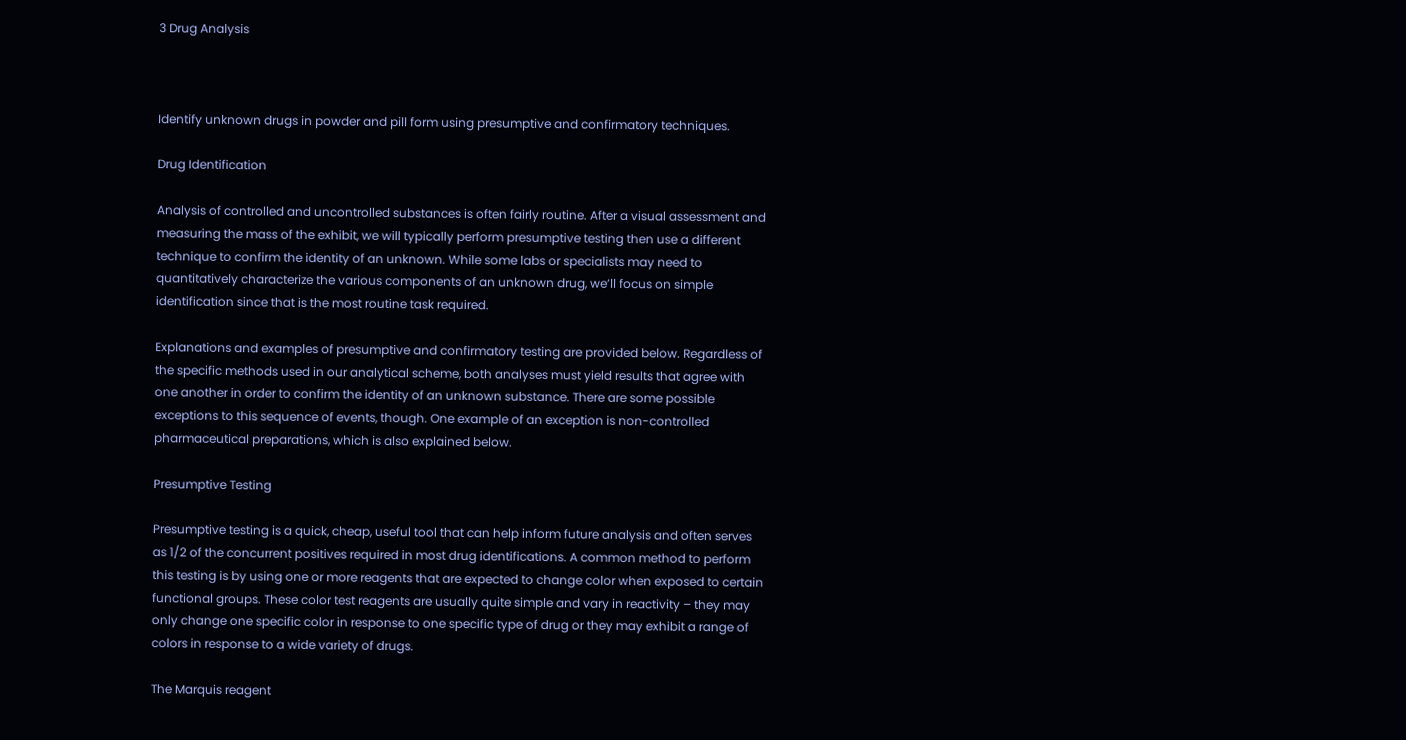3 Drug Analysis



Identify unknown drugs in powder and pill form using presumptive and confirmatory techniques.

Drug Identification

Analysis of controlled and uncontrolled substances is often fairly routine. After a visual assessment and measuring the mass of the exhibit, we will typically perform presumptive testing then use a different technique to confirm the identity of an unknown. While some labs or specialists may need to quantitatively characterize the various components of an unknown drug, we’ll focus on simple identification since that is the most routine task required.

Explanations and examples of presumptive and confirmatory testing are provided below. Regardless of the specific methods used in our analytical scheme, both analyses must yield results that agree with one another in order to confirm the identity of an unknown substance. There are some possible exceptions to this sequence of events, though. One example of an exception is non-controlled pharmaceutical preparations, which is also explained below.

Presumptive Testing

Presumptive testing is a quick, cheap, useful tool that can help inform future analysis and often serves as 1/2 of the concurrent positives required in most drug identifications. A common method to perform this testing is by using one or more reagents that are expected to change color when exposed to certain functional groups. These color test reagents are usually quite simple and vary in reactivity – they may only change one specific color in response to one specific type of drug or they may exhibit a range of colors in response to a wide variety of drugs.

The Marquis reagent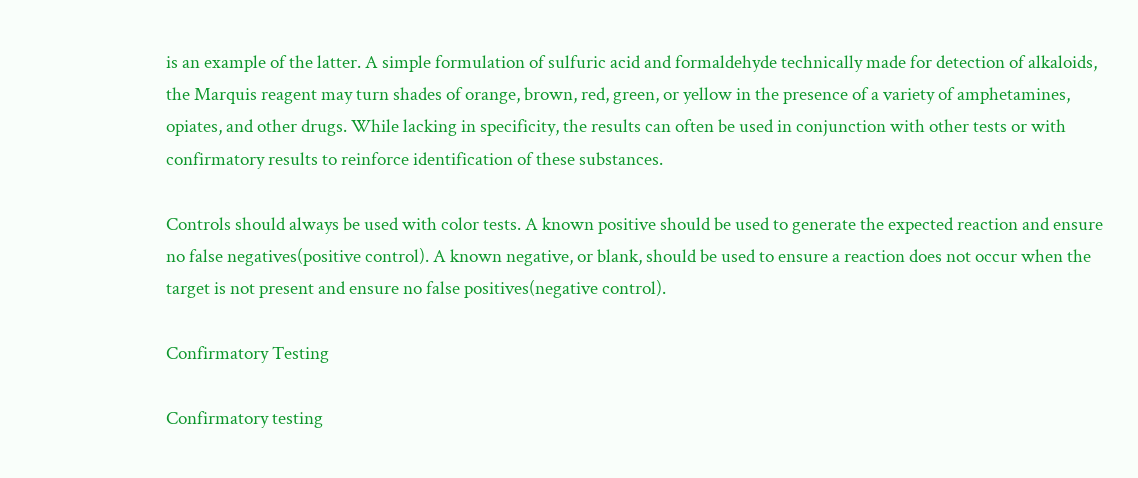is an example of the latter. A simple formulation of sulfuric acid and formaldehyde technically made for detection of alkaloids, the Marquis reagent may turn shades of orange, brown, red, green, or yellow in the presence of a variety of amphetamines, opiates, and other drugs. While lacking in specificity, the results can often be used in conjunction with other tests or with confirmatory results to reinforce identification of these substances.

Controls should always be used with color tests. A known positive should be used to generate the expected reaction and ensure no false negatives(positive control). A known negative, or blank, should be used to ensure a reaction does not occur when the target is not present and ensure no false positives(negative control).

Confirmatory Testing

Confirmatory testing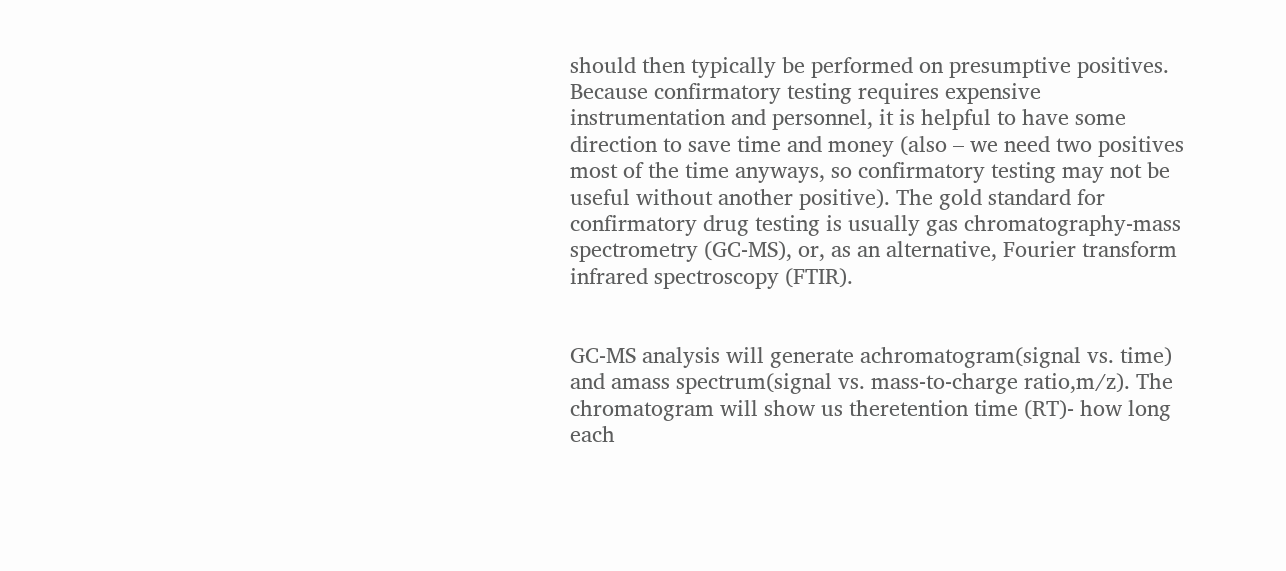should then typically be performed on presumptive positives. Because confirmatory testing requires expensive instrumentation and personnel, it is helpful to have some direction to save time and money (also – we need two positives most of the time anyways, so confirmatory testing may not be useful without another positive). The gold standard for confirmatory drug testing is usually gas chromatography-mass spectrometry (GC-MS), or, as an alternative, Fourier transform infrared spectroscopy (FTIR).


GC-MS analysis will generate achromatogram(signal vs. time) and amass spectrum(signal vs. mass-to-charge ratio,m/z). The chromatogram will show us theretention time (RT)- how long each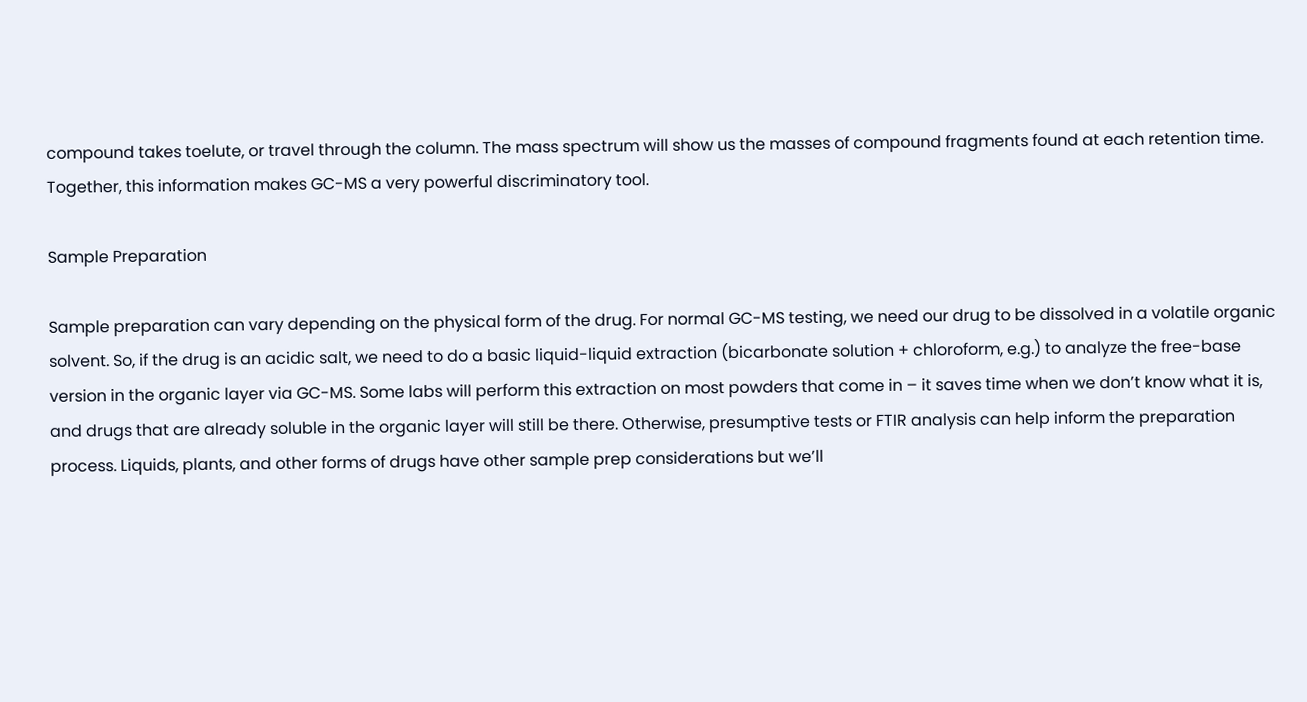compound takes toelute, or travel through the column. The mass spectrum will show us the masses of compound fragments found at each retention time. Together, this information makes GC-MS a very powerful discriminatory tool.

Sample Preparation

Sample preparation can vary depending on the physical form of the drug. For normal GC-MS testing, we need our drug to be dissolved in a volatile organic solvent. So, if the drug is an acidic salt, we need to do a basic liquid-liquid extraction (bicarbonate solution + chloroform, e.g.) to analyze the free-base version in the organic layer via GC-MS. Some labs will perform this extraction on most powders that come in – it saves time when we don’t know what it is, and drugs that are already soluble in the organic layer will still be there. Otherwise, presumptive tests or FTIR analysis can help inform the preparation process. Liquids, plants, and other forms of drugs have other sample prep considerations but we’ll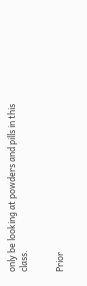only be looking at powders and pills in this class.


Prior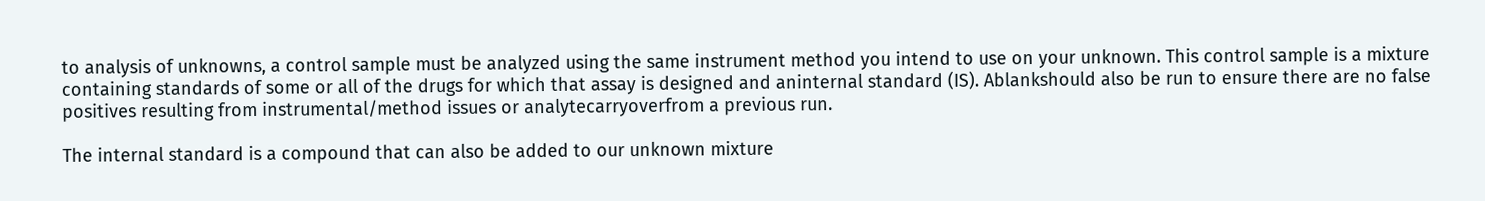to analysis of unknowns, a control sample must be analyzed using the same instrument method you intend to use on your unknown. This control sample is a mixture containing standards of some or all of the drugs for which that assay is designed and aninternal standard (IS). Ablankshould also be run to ensure there are no false positives resulting from instrumental/method issues or analytecarryoverfrom a previous run.

The internal standard is a compound that can also be added to our unknown mixture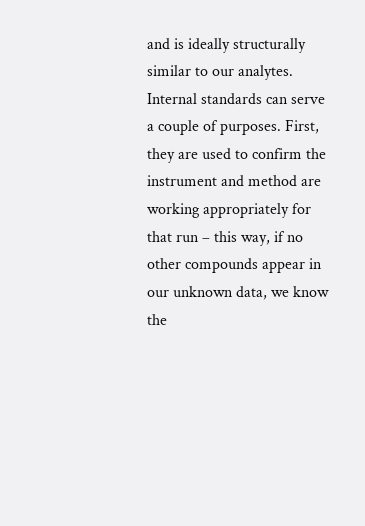and is ideally structurally similar to our analytes. Internal standards can serve a couple of purposes. First, they are used to confirm the instrument and method are working appropriately for that run – this way, if no other compounds appear in our unknown data, we know the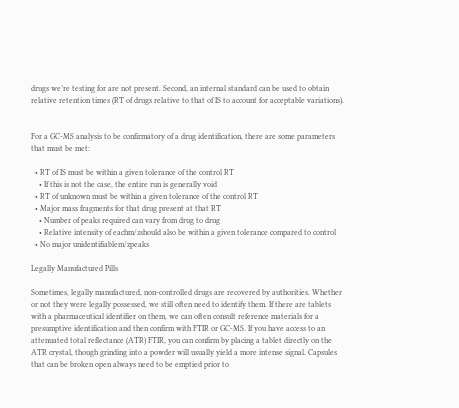drugs we’re testing for are not present. Second, an internal standard can be used to obtain relative retention times (RT of drugs relative to that of IS to account for acceptable variations).


For a GC-MS analysis to be confirmatory of a drug identification, there are some parameters that must be met:

  • RT of IS must be within a given tolerance of the control RT
    • If this is not the case, the entire run is generally void
  • RT of unknown must be within a given tolerance of the control RT
  • Major mass fragments for that drug present at that RT
    • Number of peaks required can vary from drug to drug
    • Relative intensity of eachm/zshould also be within a given tolerance compared to control
  • No major unidentifiablem/zpeaks

Legally Manufactured Pills

Sometimes, legally manufactured, non-controlled drugs are recovered by authorities. Whether or not they were legally possessed, we still often need to identify them. If there are tablets with a pharmaceutical identifier on them, we can often consult reference materials for a presumptive identification and then confirm with FTIR or GC-MS. If you have access to an attenuated total reflectance (ATR) FTIR, you can confirm by placing a tablet directly on the ATR crystal, though grinding into a powder will usually yield a more intense signal. Capsules that can be broken open always need to be emptied prior to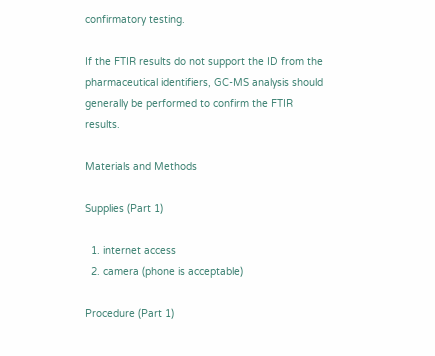confirmatory testing.

If the FTIR results do not support the ID from the pharmaceutical identifiers, GC-MS analysis should generally be performed to confirm the FTIR results.

Materials and Methods

Supplies (Part 1)

  1. internet access
  2. camera (phone is acceptable)

Procedure (Part 1)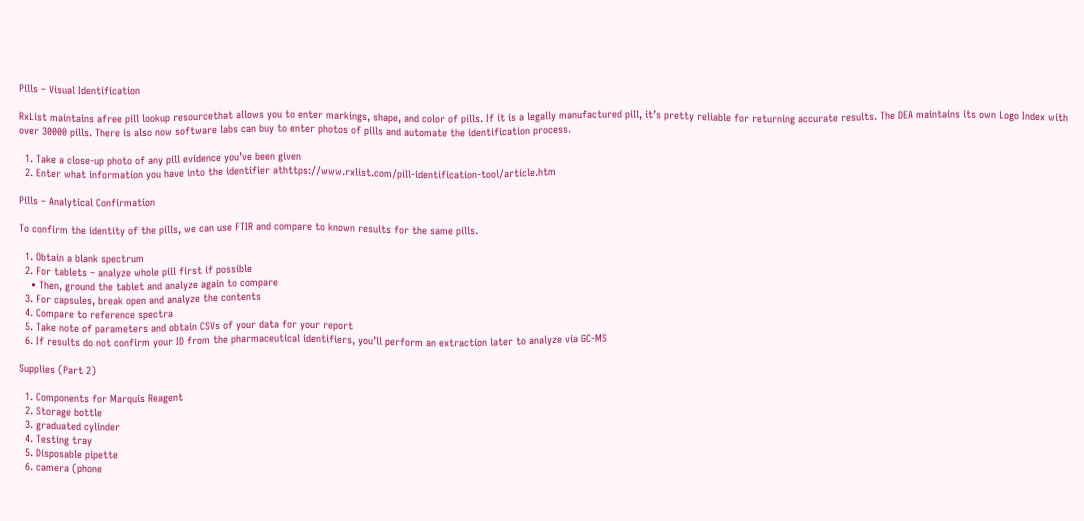Pills – Visual Identification

RxList maintains afree pill lookup resourcethat allows you to enter markings, shape, and color of pills. If it is a legally manufactured pill, it’s pretty reliable for returning accurate results. The DEA maintains its own Logo Index with over 30000 pills. There is also now software labs can buy to enter photos of pills and automate the identification process.

  1. Take a close-up photo of any pill evidence you’ve been given
  2. Enter what information you have into the identifier athttps://www.rxlist.com/pill-identification-tool/article.htm

Pills – Analytical Confirmation

To confirm the identity of the pills, we can use FTIR and compare to known results for the same pills.

  1. Obtain a blank spectrum
  2. For tablets – analyze whole pill first if possible
    • Then, ground the tablet and analyze again to compare
  3. For capsules, break open and analyze the contents
  4. Compare to reference spectra
  5. Take note of parameters and obtain CSVs of your data for your report
  6. If results do not confirm your ID from the pharmaceutical identifiers, you’ll perform an extraction later to analyze via GC-MS

Supplies (Part 2)

  1. Components for Marquis Reagent
  2. Storage bottle
  3. graduated cylinder
  4. Testing tray
  5. Disposable pipette
  6. camera (phone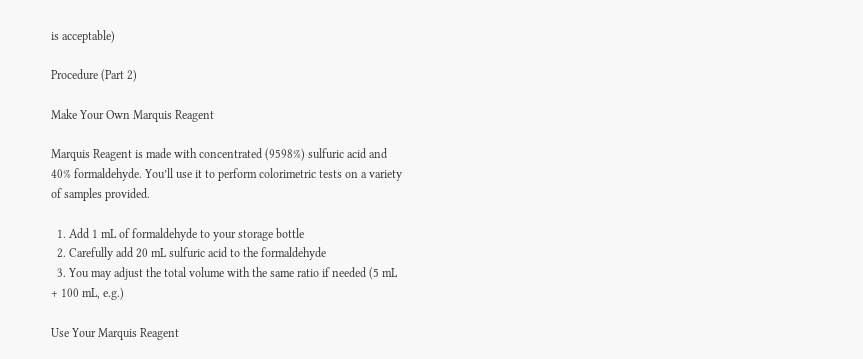is acceptable)

Procedure (Part 2)

Make Your Own Marquis Reagent

Marquis Reagent is made with concentrated (9598%) sulfuric acid and 40% formaldehyde. You’ll use it to perform colorimetric tests on a variety of samples provided.

  1. Add 1 mL of formaldehyde to your storage bottle
  2. Carefully add 20 mL sulfuric acid to the formaldehyde
  3. You may adjust the total volume with the same ratio if needed (5 mL + 100 mL, e.g.)

Use Your Marquis Reagent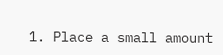1. Place a small amount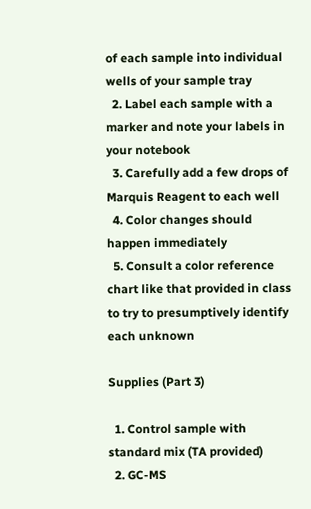of each sample into individual wells of your sample tray
  2. Label each sample with a marker and note your labels in your notebook
  3. Carefully add a few drops of Marquis Reagent to each well
  4. Color changes should happen immediately
  5. Consult a color reference chart like that provided in class to try to presumptively identify each unknown

Supplies (Part 3)

  1. Control sample with standard mix (TA provided)
  2. GC-MS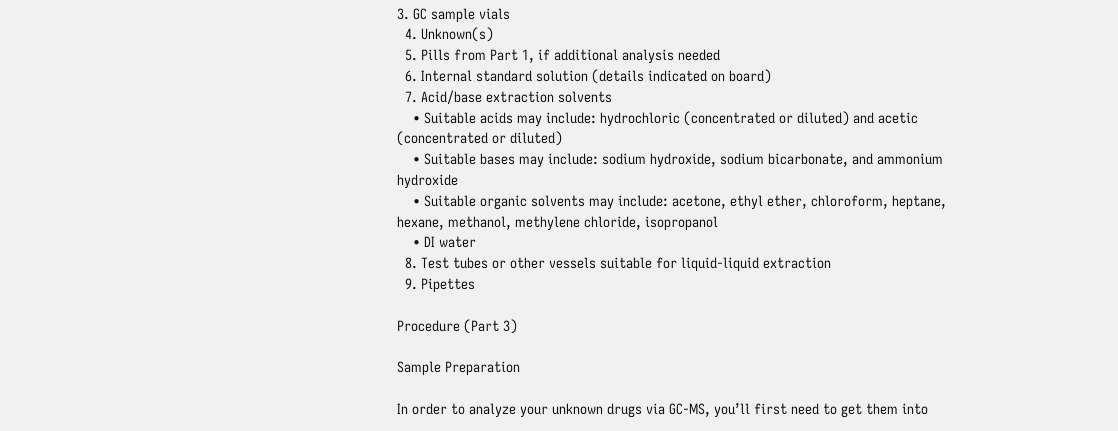3. GC sample vials
  4. Unknown(s)
  5. Pills from Part 1, if additional analysis needed
  6. Internal standard solution (details indicated on board)
  7. Acid/base extraction solvents
    • Suitable acids may include: hydrochloric (concentrated or diluted) and acetic (concentrated or diluted)
    • Suitable bases may include: sodium hydroxide, sodium bicarbonate, and ammonium hydroxide
    • Suitable organic solvents may include: acetone, ethyl ether, chloroform, heptane, hexane, methanol, methylene chloride, isopropanol
    • DI water
  8. Test tubes or other vessels suitable for liquid-liquid extraction
  9. Pipettes

Procedure (Part 3)

Sample Preparation

In order to analyze your unknown drugs via GC-MS, you’ll first need to get them into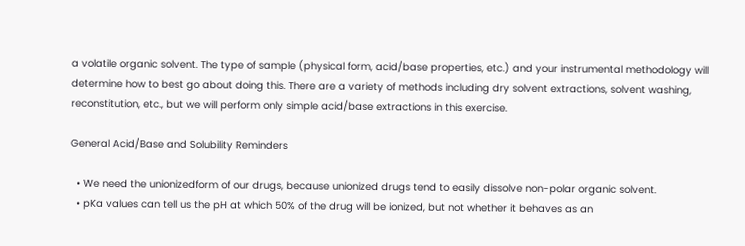a volatile organic solvent. The type of sample (physical form, acid/base properties, etc.) and your instrumental methodology will determine how to best go about doing this. There are a variety of methods including dry solvent extractions, solvent washing, reconstitution, etc., but we will perform only simple acid/base extractions in this exercise.

General Acid/Base and Solubility Reminders

  • We need the unionizedform of our drugs, because unionized drugs tend to easily dissolve non-polar organic solvent.
  • pKa values can tell us the pH at which 50% of the drug will be ionized, but not whether it behaves as an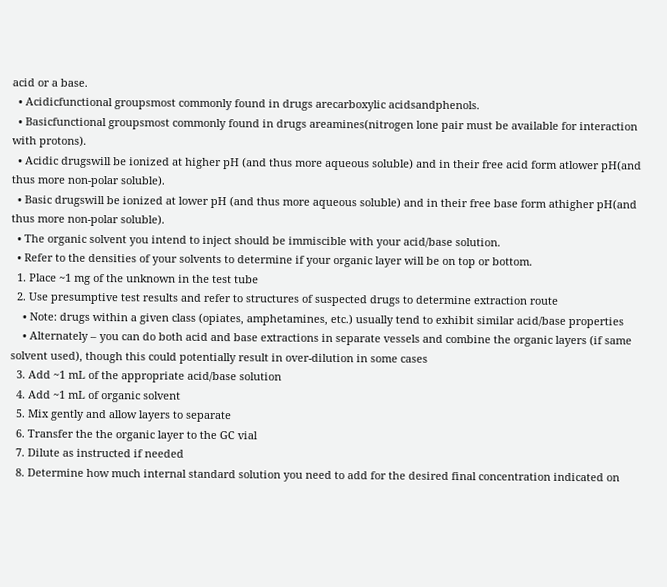acid or a base.
  • Acidicfunctional groupsmost commonly found in drugs arecarboxylic acidsandphenols.
  • Basicfunctional groupsmost commonly found in drugs areamines(nitrogen lone pair must be available for interaction with protons).
  • Acidic drugswill be ionized at higher pH (and thus more aqueous soluble) and in their free acid form atlower pH(and thus more non-polar soluble).
  • Basic drugswill be ionized at lower pH (and thus more aqueous soluble) and in their free base form athigher pH(and thus more non-polar soluble).
  • The organic solvent you intend to inject should be immiscible with your acid/base solution.
  • Refer to the densities of your solvents to determine if your organic layer will be on top or bottom.
  1. Place ~1 mg of the unknown in the test tube
  2. Use presumptive test results and refer to structures of suspected drugs to determine extraction route
    • Note: drugs within a given class (opiates, amphetamines, etc.) usually tend to exhibit similar acid/base properties
    • Alternately – you can do both acid and base extractions in separate vessels and combine the organic layers (if same solvent used), though this could potentially result in over-dilution in some cases
  3. Add ~1 mL of the appropriate acid/base solution
  4. Add ~1 mL of organic solvent
  5. Mix gently and allow layers to separate
  6. Transfer the the organic layer to the GC vial
  7. Dilute as instructed if needed
  8. Determine how much internal standard solution you need to add for the desired final concentration indicated on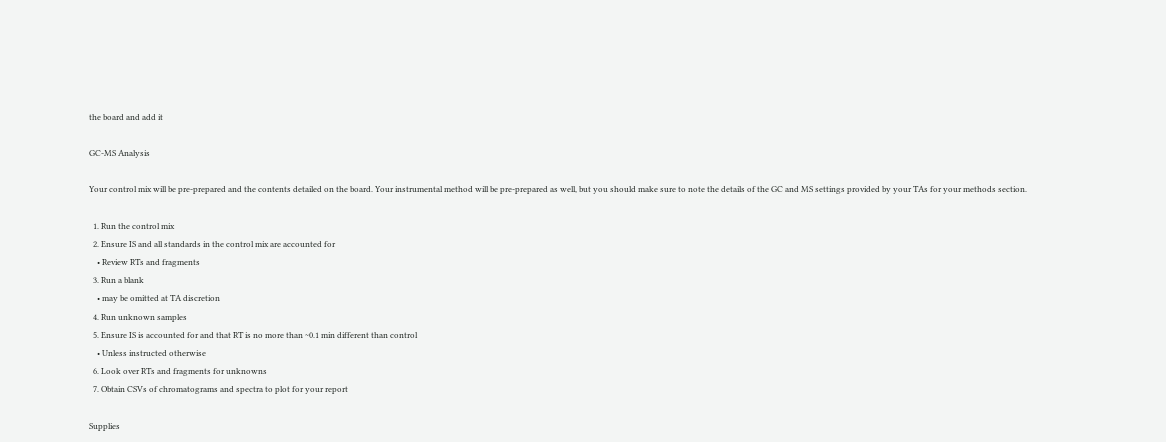the board and add it

GC-MS Analysis

Your control mix will be pre-prepared and the contents detailed on the board. Your instrumental method will be pre-prepared as well, but you should make sure to note the details of the GC and MS settings provided by your TAs for your methods section.

  1. Run the control mix
  2. Ensure IS and all standards in the control mix are accounted for
    • Review RTs and fragments
  3. Run a blank
    • may be omitted at TA discretion
  4. Run unknown samples
  5. Ensure IS is accounted for and that RT is no more than ~0.1 min different than control
    • Unless instructed otherwise
  6. Look over RTs and fragments for unknowns
  7. Obtain CSVs of chromatograms and spectra to plot for your report

Supplies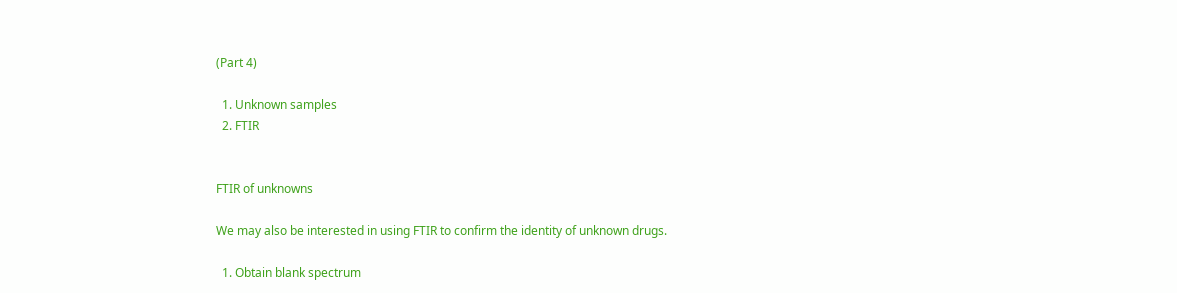(Part 4)

  1. Unknown samples
  2. FTIR


FTIR of unknowns

We may also be interested in using FTIR to confirm the identity of unknown drugs.

  1. Obtain blank spectrum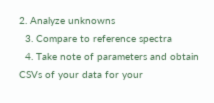2. Analyze unknowns
  3. Compare to reference spectra
  4. Take note of parameters and obtain CSVs of your data for your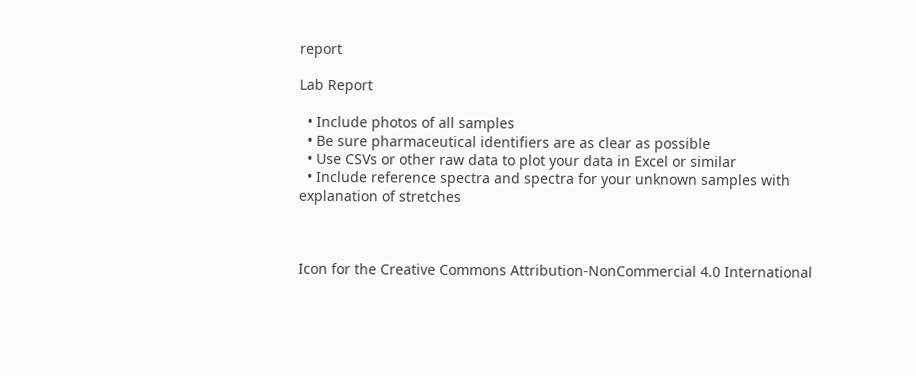report

Lab Report

  • Include photos of all samples
  • Be sure pharmaceutical identifiers are as clear as possible
  • Use CSVs or other raw data to plot your data in Excel or similar
  • Include reference spectra and spectra for your unknown samples with explanation of stretches



Icon for the Creative Commons Attribution-NonCommercial 4.0 International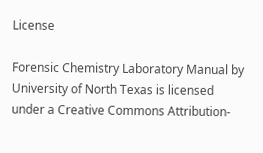License

Forensic Chemistry Laboratory Manual by University of North Texas is licensed under a Creative Commons Attribution-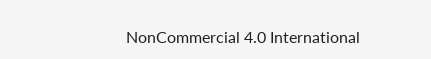NonCommercial 4.0 International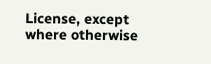License, except where otherwise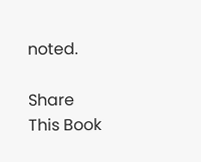noted.

Share This Book